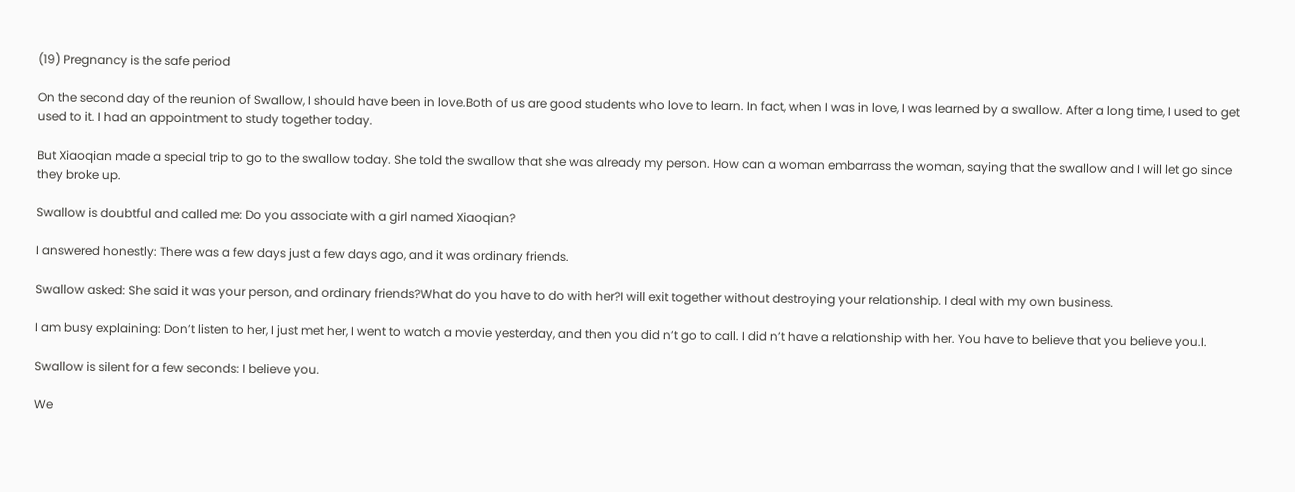(19) Pregnancy is the safe period

On the second day of the reunion of Swallow, I should have been in love.Both of us are good students who love to learn. In fact, when I was in love, I was learned by a swallow. After a long time, I used to get used to it. I had an appointment to study together today.

But Xiaoqian made a special trip to go to the swallow today. She told the swallow that she was already my person. How can a woman embarrass the woman, saying that the swallow and I will let go since they broke up.

Swallow is doubtful and called me: Do you associate with a girl named Xiaoqian?

I answered honestly: There was a few days just a few days ago, and it was ordinary friends.

Swallow asked: She said it was your person, and ordinary friends?What do you have to do with her?I will exit together without destroying your relationship. I deal with my own business.

I am busy explaining: Don’t listen to her, I just met her, I went to watch a movie yesterday, and then you did n’t go to call. I did n’t have a relationship with her. You have to believe that you believe you.I.

Swallow is silent for a few seconds: I believe you.

We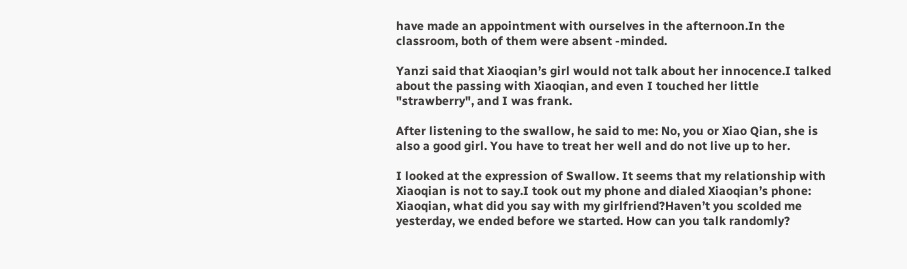have made an appointment with ourselves in the afternoon.In the classroom, both of them were absent -minded.

Yanzi said that Xiaoqian’s girl would not talk about her innocence.I talked about the passing with Xiaoqian, and even I touched her little "strawberry", and I was frank.

After listening to the swallow, he said to me: No, you or Xiao Qian, she is also a good girl. You have to treat her well and do not live up to her.

I looked at the expression of Swallow. It seems that my relationship with Xiaoqian is not to say.I took out my phone and dialed Xiaoqian’s phone: Xiaoqian, what did you say with my girlfriend?Haven’t you scolded me yesterday, we ended before we started. How can you talk randomly?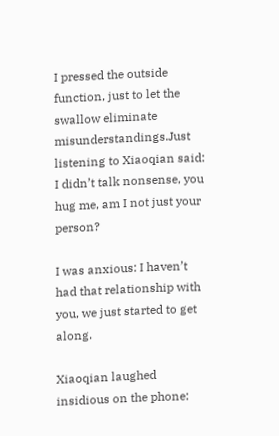I pressed the outside function, just to let the swallow eliminate misunderstandings.Just listening to Xiaoqian said: I didn’t talk nonsense, you hug me, am I not just your person?

I was anxious: I haven’t had that relationship with you, we just started to get along.

Xiaoqian laughed insidious on the phone: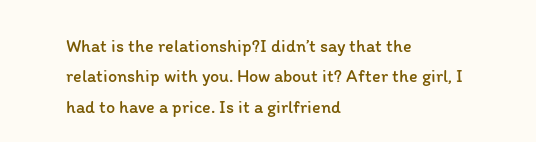What is the relationship?I didn’t say that the relationship with you. How about it? After the girl, I had to have a price. Is it a girlfriend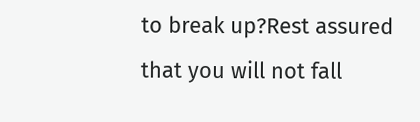to break up?Rest assured that you will not fall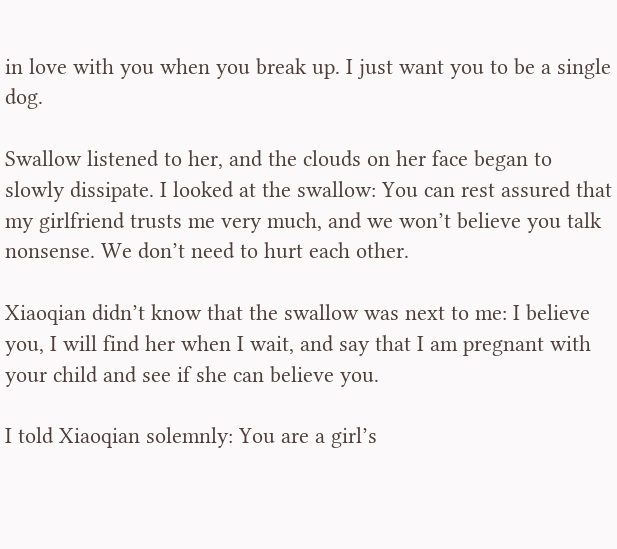in love with you when you break up. I just want you to be a single dog.

Swallow listened to her, and the clouds on her face began to slowly dissipate. I looked at the swallow: You can rest assured that my girlfriend trusts me very much, and we won’t believe you talk nonsense. We don’t need to hurt each other.

Xiaoqian didn’t know that the swallow was next to me: I believe you, I will find her when I wait, and say that I am pregnant with your child and see if she can believe you.

I told Xiaoqian solemnly: You are a girl’s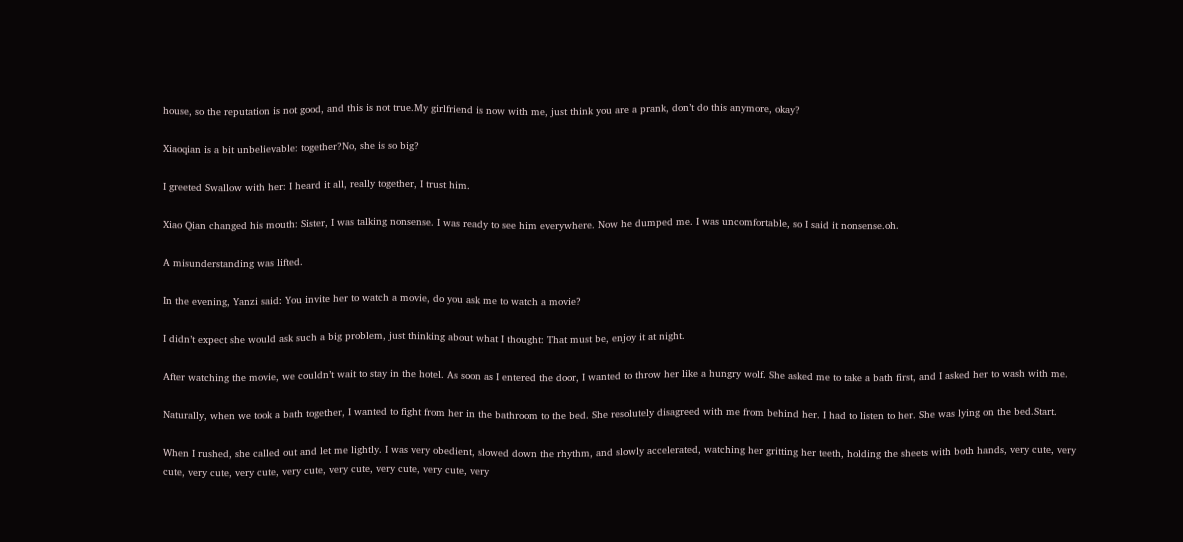house, so the reputation is not good, and this is not true.My girlfriend is now with me, just think you are a prank, don’t do this anymore, okay?

Xiaoqian is a bit unbelievable: together?No, she is so big?

I greeted Swallow with her: I heard it all, really together, I trust him.

Xiao Qian changed his mouth: Sister, I was talking nonsense. I was ready to see him everywhere. Now he dumped me. I was uncomfortable, so I said it nonsense.oh.

A misunderstanding was lifted.

In the evening, Yanzi said: You invite her to watch a movie, do you ask me to watch a movie?

I didn’t expect she would ask such a big problem, just thinking about what I thought: That must be, enjoy it at night.

After watching the movie, we couldn’t wait to stay in the hotel. As soon as I entered the door, I wanted to throw her like a hungry wolf. She asked me to take a bath first, and I asked her to wash with me.

Naturally, when we took a bath together, I wanted to fight from her in the bathroom to the bed. She resolutely disagreed with me from behind her. I had to listen to her. She was lying on the bed.Start.

When I rushed, she called out and let me lightly. I was very obedient, slowed down the rhythm, and slowly accelerated, watching her gritting her teeth, holding the sheets with both hands, very cute, very cute, very cute, very cute, very cute, very cute, very cute, very cute, very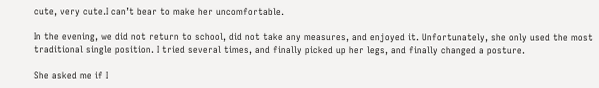cute, very cute.I can’t bear to make her uncomfortable.

In the evening, we did not return to school, did not take any measures, and enjoyed it. Unfortunately, she only used the most traditional single position. I tried several times, and finally picked up her legs, and finally changed a posture.

She asked me if I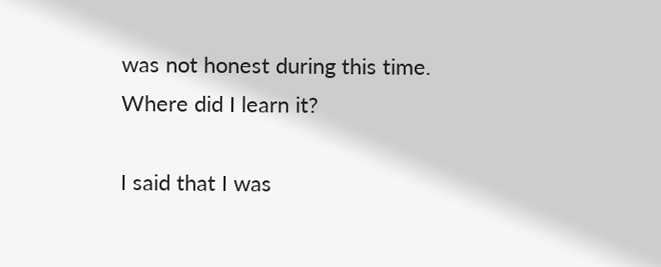was not honest during this time. Where did I learn it?

I said that I was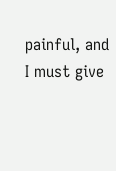painful, and I must give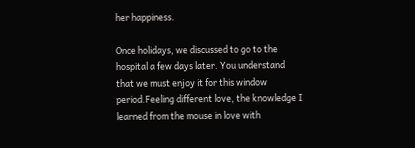her happiness.

Once holidays, we discussed to go to the hospital a few days later. You understand that we must enjoy it for this window period.Feeling different love, the knowledge I learned from the mouse in love with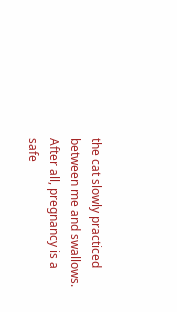the cat slowly practiced between me and swallows. After all, pregnancy is a safe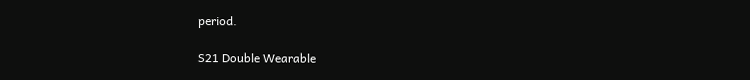period.

S21 Double Wearable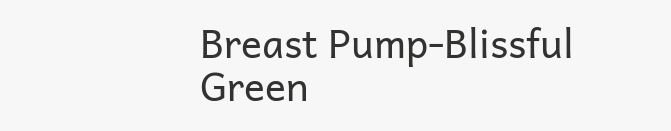Breast Pump-Blissful Green